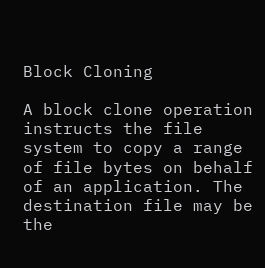Block Cloning

A block clone operation instructs the file system to copy a range of file bytes on behalf of an application. The destination file may be the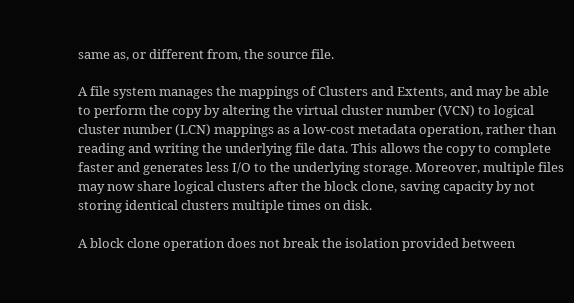same as, or different from, the source file.

A file system manages the mappings of Clusters and Extents, and may be able to perform the copy by altering the virtual cluster number (VCN) to logical cluster number (LCN) mappings as a low-cost metadata operation, rather than reading and writing the underlying file data. This allows the copy to complete faster and generates less I/O to the underlying storage. Moreover, multiple files may now share logical clusters after the block clone, saving capacity by not storing identical clusters multiple times on disk.

A block clone operation does not break the isolation provided between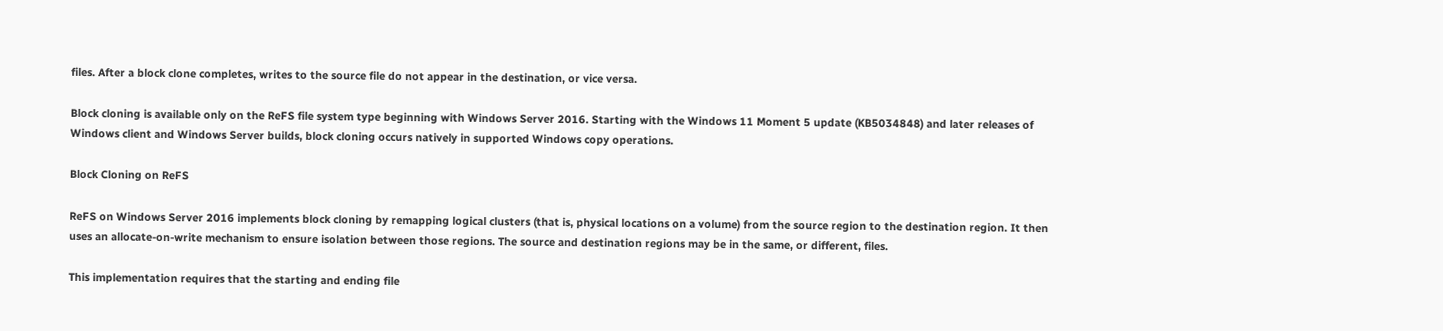files. After a block clone completes, writes to the source file do not appear in the destination, or vice versa.

Block cloning is available only on the ReFS file system type beginning with Windows Server 2016. Starting with the Windows 11 Moment 5 update (KB5034848) and later releases of Windows client and Windows Server builds, block cloning occurs natively in supported Windows copy operations.

Block Cloning on ReFS

ReFS on Windows Server 2016 implements block cloning by remapping logical clusters (that is, physical locations on a volume) from the source region to the destination region. It then uses an allocate-on-write mechanism to ensure isolation between those regions. The source and destination regions may be in the same, or different, files.

This implementation requires that the starting and ending file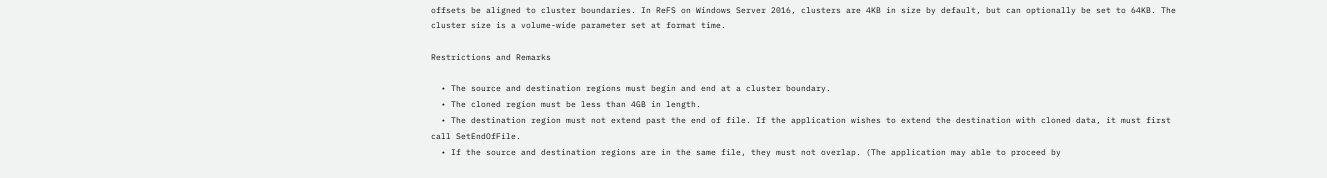offsets be aligned to cluster boundaries. In ReFS on Windows Server 2016, clusters are 4KB in size by default, but can optionally be set to 64KB. The cluster size is a volume-wide parameter set at format time.

Restrictions and Remarks

  • The source and destination regions must begin and end at a cluster boundary.
  • The cloned region must be less than 4GB in length.
  • The destination region must not extend past the end of file. If the application wishes to extend the destination with cloned data, it must first call SetEndOfFile.
  • If the source and destination regions are in the same file, they must not overlap. (The application may able to proceed by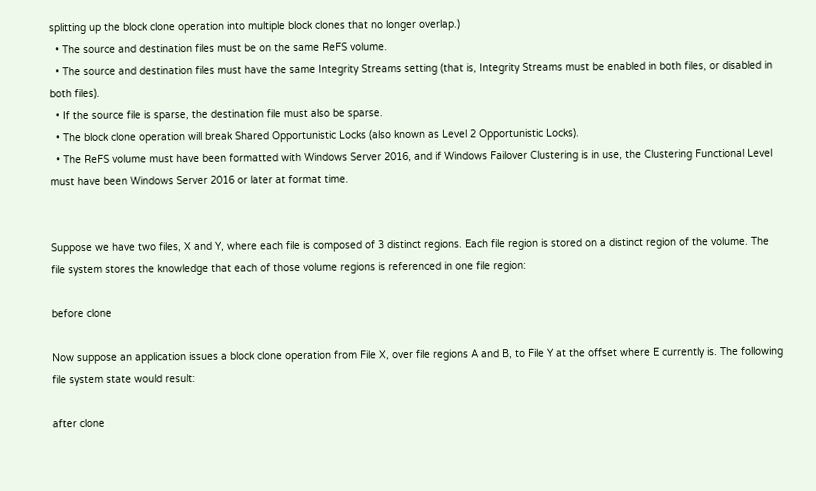splitting up the block clone operation into multiple block clones that no longer overlap.)
  • The source and destination files must be on the same ReFS volume.
  • The source and destination files must have the same Integrity Streams setting (that is, Integrity Streams must be enabled in both files, or disabled in both files).
  • If the source file is sparse, the destination file must also be sparse.
  • The block clone operation will break Shared Opportunistic Locks (also known as Level 2 Opportunistic Locks).
  • The ReFS volume must have been formatted with Windows Server 2016, and if Windows Failover Clustering is in use, the Clustering Functional Level must have been Windows Server 2016 or later at format time.


Suppose we have two files, X and Y, where each file is composed of 3 distinct regions. Each file region is stored on a distinct region of the volume. The file system stores the knowledge that each of those volume regions is referenced in one file region:

before clone

Now suppose an application issues a block clone operation from File X, over file regions A and B, to File Y at the offset where E currently is. The following file system state would result:

after clone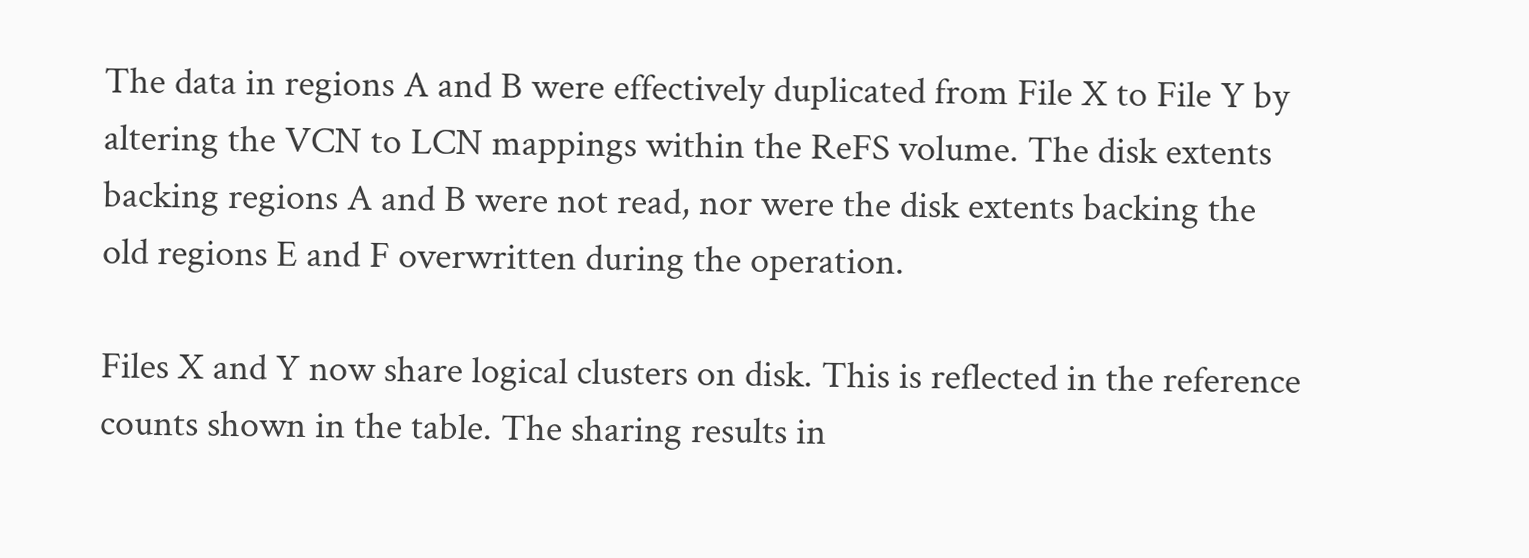The data in regions A and B were effectively duplicated from File X to File Y by altering the VCN to LCN mappings within the ReFS volume. The disk extents backing regions A and B were not read, nor were the disk extents backing the old regions E and F overwritten during the operation.

Files X and Y now share logical clusters on disk. This is reflected in the reference counts shown in the table. The sharing results in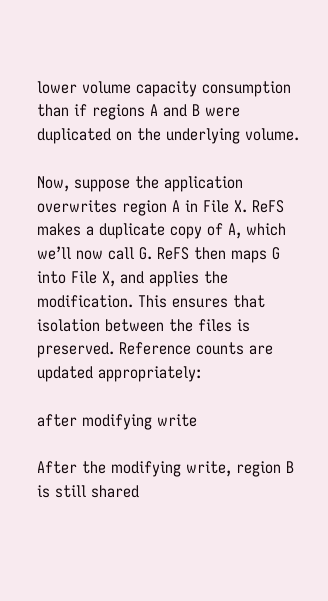lower volume capacity consumption than if regions A and B were duplicated on the underlying volume.

Now, suppose the application overwrites region A in File X. ReFS makes a duplicate copy of A, which we’ll now call G. ReFS then maps G into File X, and applies the modification. This ensures that isolation between the files is preserved. Reference counts are updated appropriately:

after modifying write

After the modifying write, region B is still shared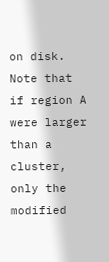on disk. Note that if region A were larger than a cluster, only the modified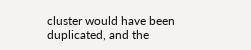cluster would have been duplicated, and the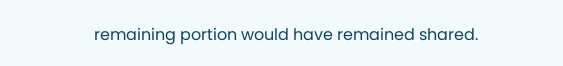remaining portion would have remained shared.